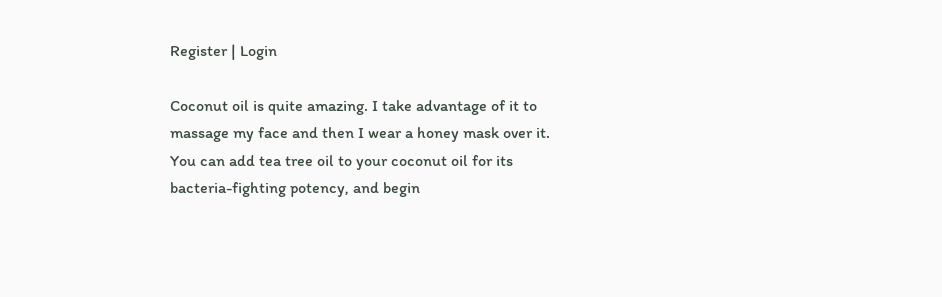Register | Login

Coconut oil is quite amazing. I take advantage of it to massage my face and then I wear a honey mask over it. You can add tea tree oil to your coconut oil for its bacteria-fighting potency, and begin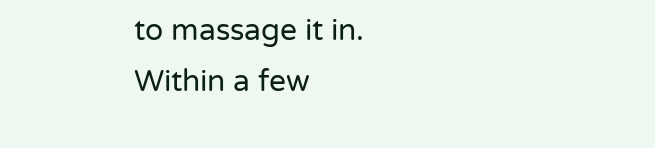to massage it in. Within a few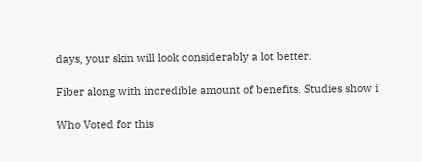days, your skin will look considerably a lot better.

Fiber along with incredible amount of benefits. Studies show i

Who Voted for this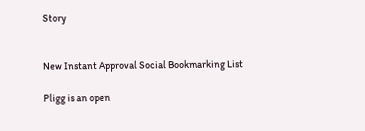Story


New Instant Approval Social Bookmarking List

Pligg is an open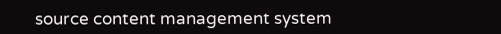source content management system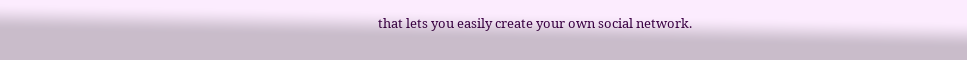that lets you easily create your own social network.